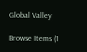Global Valley

Browse Items (1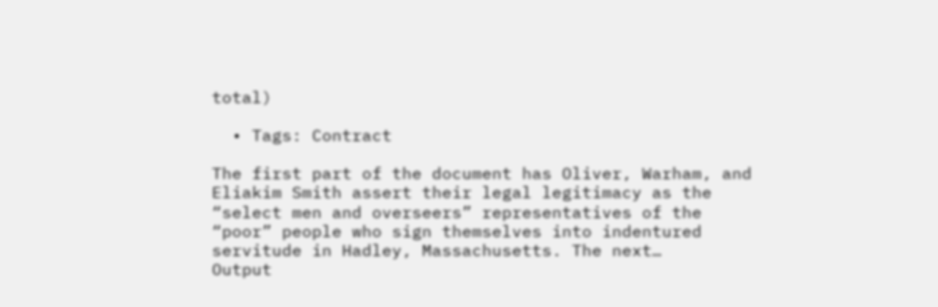total)

  • Tags: Contract

The first part of the document has Oliver, Warham, and Eliakim Smith assert their legal legitimacy as the “select men and overseers” representatives of the “poor” people who sign themselves into indentured servitude in Hadley, Massachusetts. The next…
Output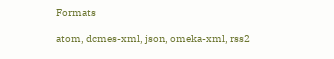Formats

atom, dcmes-xml, json, omeka-xml, rss2